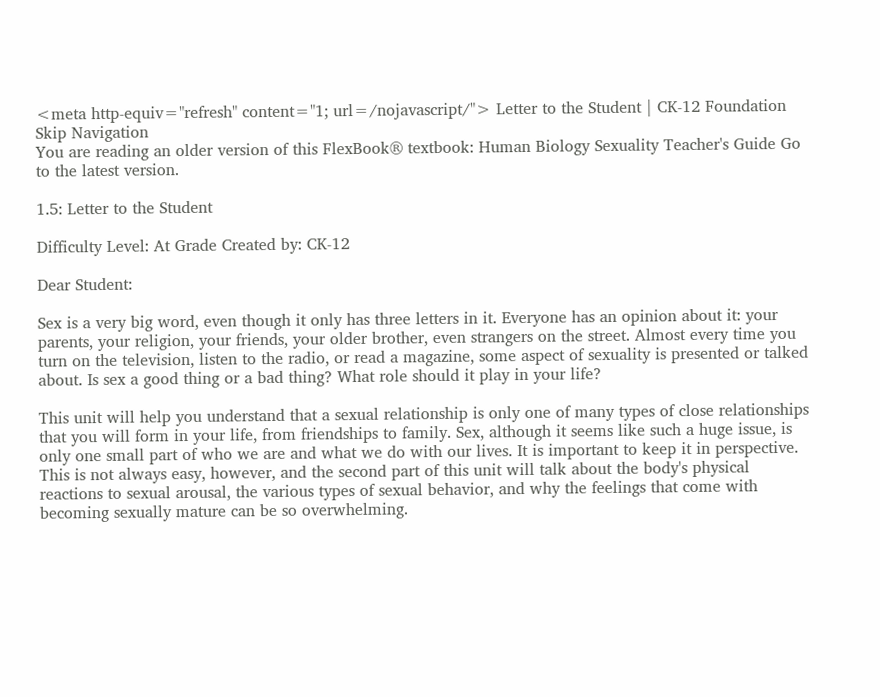<meta http-equiv="refresh" content="1; url=/nojavascript/"> Letter to the Student | CK-12 Foundation
Skip Navigation
You are reading an older version of this FlexBook® textbook: Human Biology Sexuality Teacher's Guide Go to the latest version.

1.5: Letter to the Student

Difficulty Level: At Grade Created by: CK-12

Dear Student:

Sex is a very big word, even though it only has three letters in it. Everyone has an opinion about it: your parents, your religion, your friends, your older brother, even strangers on the street. Almost every time you turn on the television, listen to the radio, or read a magazine, some aspect of sexuality is presented or talked about. Is sex a good thing or a bad thing? What role should it play in your life?

This unit will help you understand that a sexual relationship is only one of many types of close relationships that you will form in your life, from friendships to family. Sex, although it seems like such a huge issue, is only one small part of who we are and what we do with our lives. It is important to keep it in perspective. This is not always easy, however, and the second part of this unit will talk about the body's physical reactions to sexual arousal, the various types of sexual behavior, and why the feelings that come with becoming sexually mature can be so overwhelming.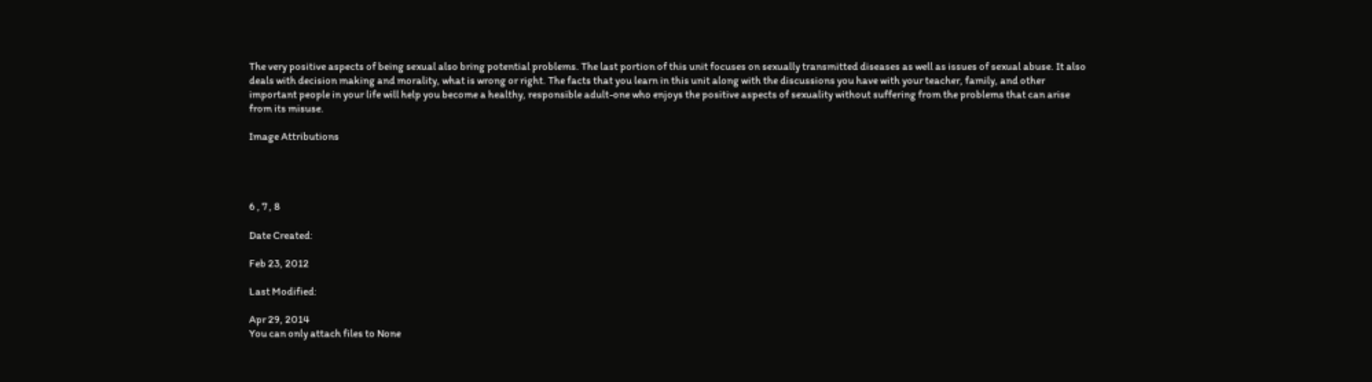The very positive aspects of being sexual also bring potential problems. The last portion of this unit focuses on sexually transmitted diseases as well as issues of sexual abuse. It also deals with decision making and morality, what is wrong or right. The facts that you learn in this unit along with the discussions you have with your teacher, family, and other important people in your life will help you become a healthy, responsible adult-one who enjoys the positive aspects of sexuality without suffering from the problems that can arise from its misuse.

Image Attributions




6 , 7 , 8

Date Created:

Feb 23, 2012

Last Modified:

Apr 29, 2014
You can only attach files to None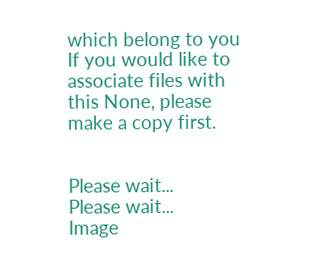which belong to you
If you would like to associate files with this None, please make a copy first.


Please wait...
Please wait...
Image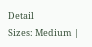Detail
Sizes: Medium |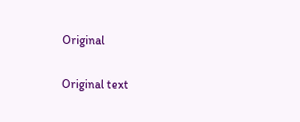Original

Original text